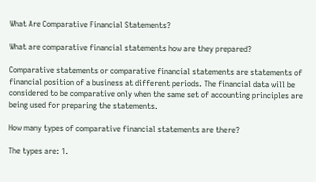What Are Comparative Financial Statements?

What are comparative financial statements how are they prepared?

Comparative statements or comparative financial statements are statements of financial position of a business at different periods. The financial data will be considered to be comparative only when the same set of accounting principles are being used for preparing the statements.

How many types of comparative financial statements are there?

The types are: 1.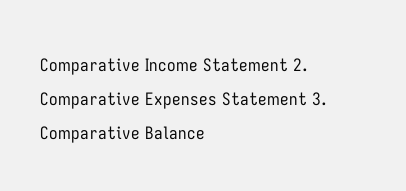Comparative Income Statement 2. Comparative Expenses Statement 3. Comparative Balance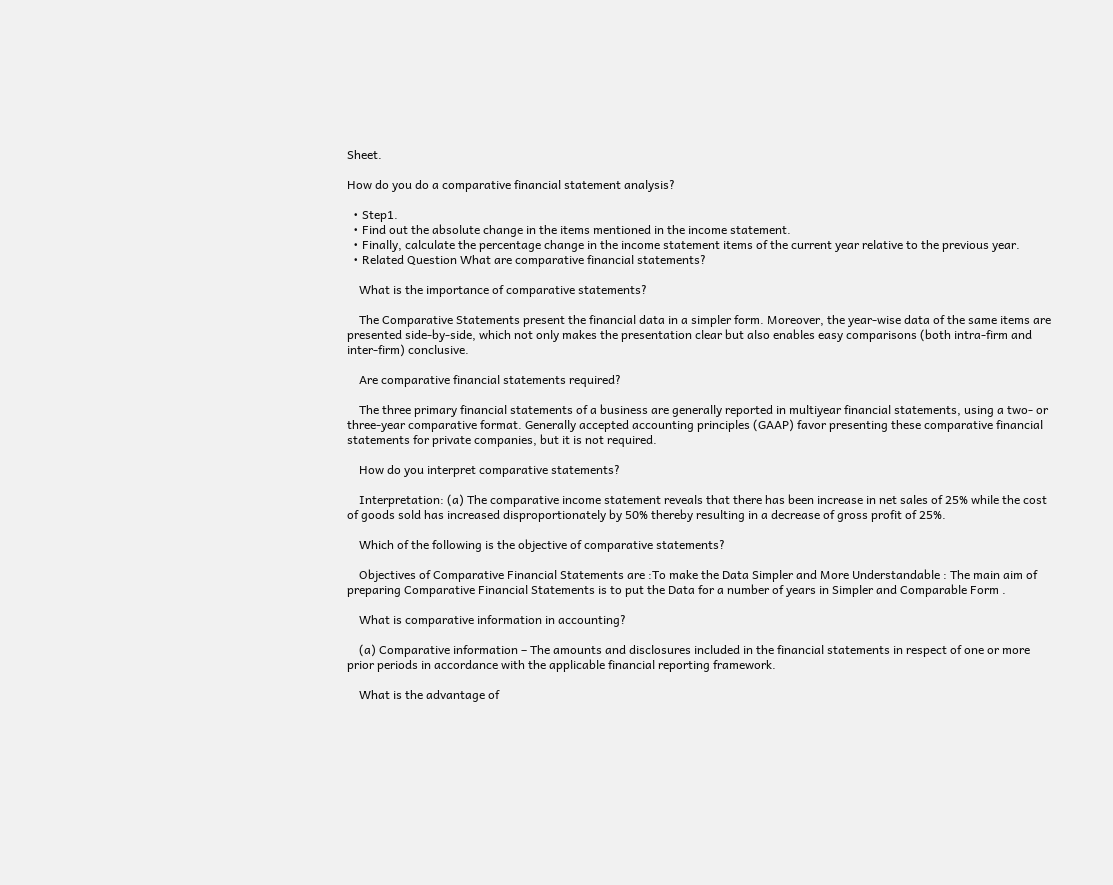Sheet.

How do you do a comparative financial statement analysis?

  • Step1.
  • Find out the absolute change in the items mentioned in the income statement.
  • Finally, calculate the percentage change in the income statement items of the current year relative to the previous year.
  • Related Question What are comparative financial statements?

    What is the importance of comparative statements?

    The Comparative Statements present the financial data in a simpler form. Moreover, the year-wise data of the same items are presented side-by-side, which not only makes the presentation clear but also enables easy comparisons (both intra-firm and inter-firm) conclusive.

    Are comparative financial statements required?

    The three primary financial statements of a business are generally reported in multiyear financial statements, using a two- or three-year comparative format. Generally accepted accounting principles (GAAP) favor presenting these comparative financial statements for private companies, but it is not required.

    How do you interpret comparative statements?

    Interpretation: (a) The comparative income statement reveals that there has been increase in net sales of 25% while the cost of goods sold has increased disproportionately by 50% thereby resulting in a decrease of gross profit of 25%.

    Which of the following is the objective of comparative statements?

    Objectives of Comparative Financial Statements are :To make the Data Simpler and More Understandable : The main aim of preparing Comparative Financial Statements is to put the Data for a number of years in Simpler and Comparable Form .

    What is comparative information in accounting?

    (a) Comparative information – The amounts and disclosures included in the financial statements in respect of one or more prior periods in accordance with the applicable financial reporting framework.

    What is the advantage of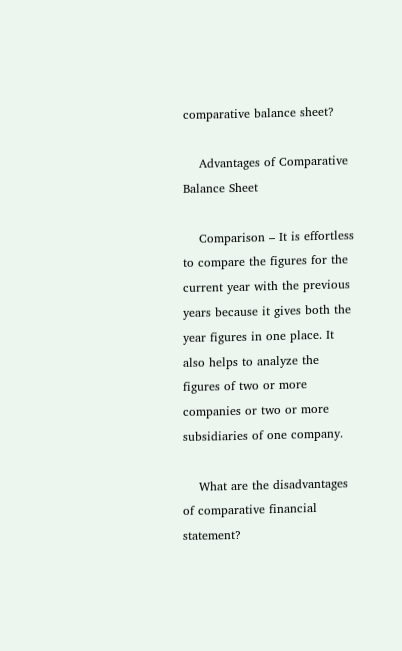comparative balance sheet?

    Advantages of Comparative Balance Sheet

    Comparison – It is effortless to compare the figures for the current year with the previous years because it gives both the year figures in one place. It also helps to analyze the figures of two or more companies or two or more subsidiaries of one company.

    What are the disadvantages of comparative financial statement?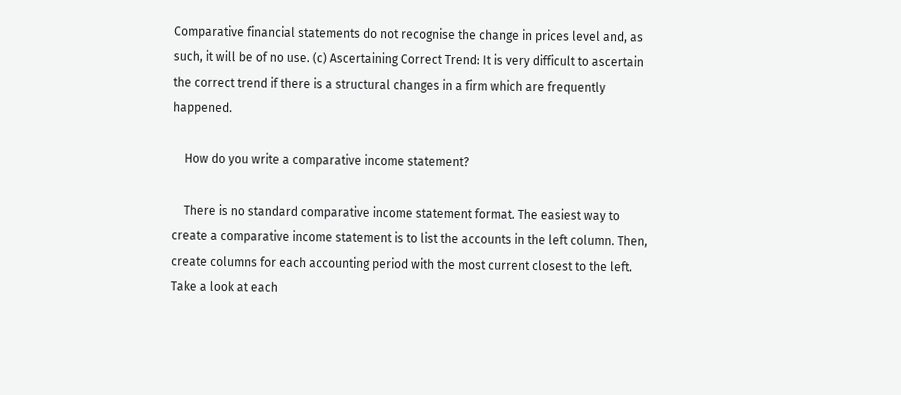Comparative financial statements do not recognise the change in prices level and, as such, it will be of no use. (c) Ascertaining Correct Trend: It is very difficult to ascertain the correct trend if there is a structural changes in a firm which are frequently happened.

    How do you write a comparative income statement?

    There is no standard comparative income statement format. The easiest way to create a comparative income statement is to list the accounts in the left column. Then, create columns for each accounting period with the most current closest to the left. Take a look at each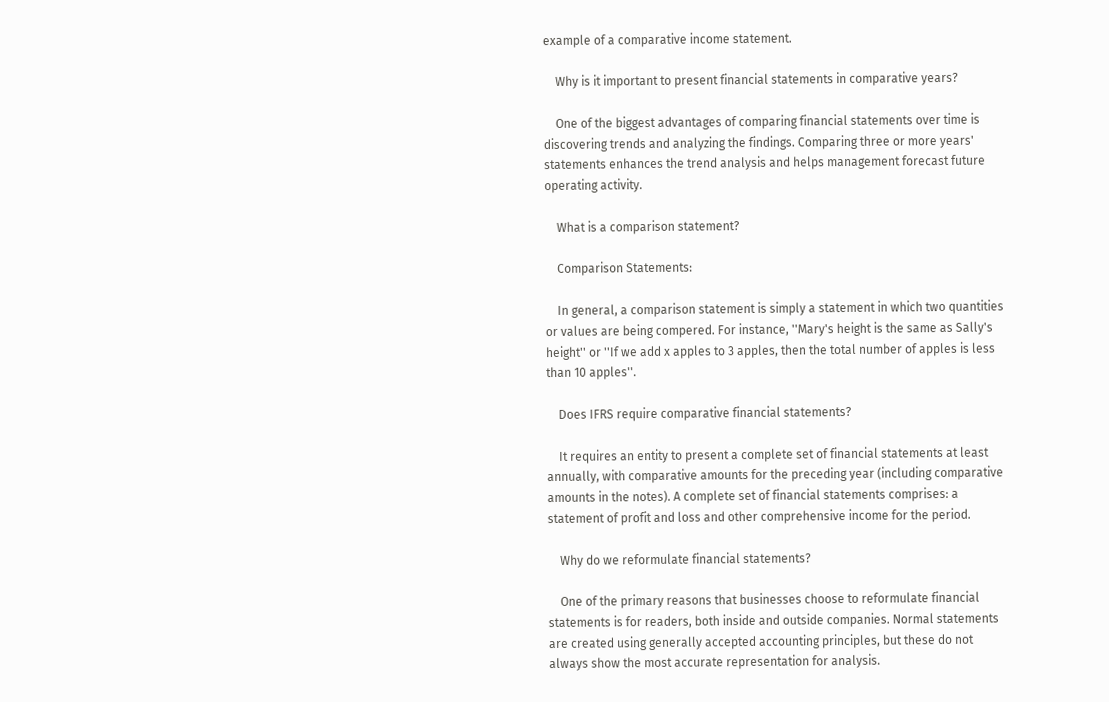example of a comparative income statement.

    Why is it important to present financial statements in comparative years?

    One of the biggest advantages of comparing financial statements over time is discovering trends and analyzing the findings. Comparing three or more years' statements enhances the trend analysis and helps management forecast future operating activity.

    What is a comparison statement?

    Comparison Statements:

    In general, a comparison statement is simply a statement in which two quantities or values are being compered. For instance, ''Mary's height is the same as Sally's height'' or ''If we add x apples to 3 apples, then the total number of apples is less than 10 apples''.

    Does IFRS require comparative financial statements?

    It requires an entity to present a complete set of financial statements at least annually, with comparative amounts for the preceding year (including comparative amounts in the notes). A complete set of financial statements comprises: a statement of profit and loss and other comprehensive income for the period.

    Why do we reformulate financial statements?

    One of the primary reasons that businesses choose to reformulate financial statements is for readers, both inside and outside companies. Normal statements are created using generally accepted accounting principles, but these do not always show the most accurate representation for analysis.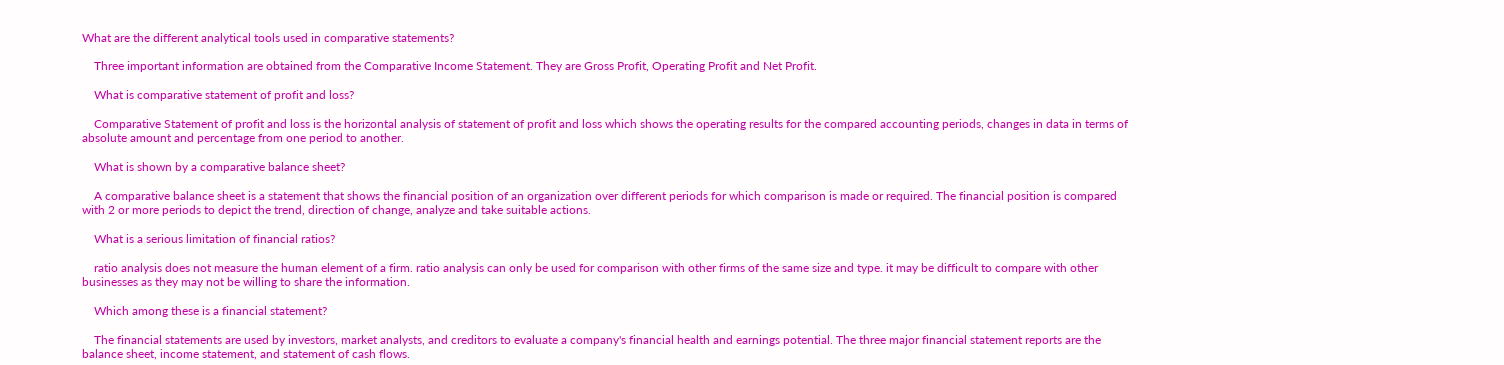What are the different analytical tools used in comparative statements?

    Three important information are obtained from the Comparative Income Statement. They are Gross Profit, Operating Profit and Net Profit.

    What is comparative statement of profit and loss?

    Comparative Statement of profit and loss is the horizontal analysis of statement of profit and loss which shows the operating results for the compared accounting periods, changes in data in terms of absolute amount and percentage from one period to another.

    What is shown by a comparative balance sheet?

    A comparative balance sheet is a statement that shows the financial position of an organization over different periods for which comparison is made or required. The financial position is compared with 2 or more periods to depict the trend, direction of change, analyze and take suitable actions.

    What is a serious limitation of financial ratios?

    ratio analysis does not measure the human element of a firm. ratio analysis can only be used for comparison with other firms of the same size and type. it may be difficult to compare with other businesses as they may not be willing to share the information.

    Which among these is a financial statement?

    The financial statements are used by investors, market analysts, and creditors to evaluate a company's financial health and earnings potential. The three major financial statement reports are the balance sheet, income statement, and statement of cash flows.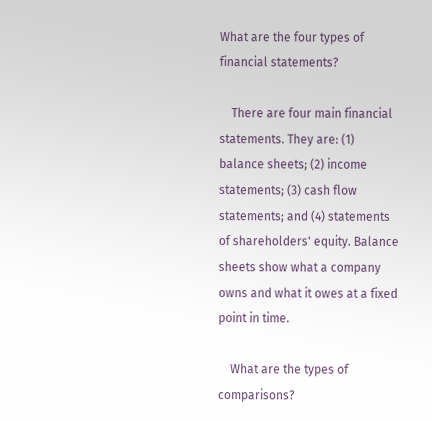What are the four types of financial statements?

    There are four main financial statements. They are: (1) balance sheets; (2) income statements; (3) cash flow statements; and (4) statements of shareholders' equity. Balance sheets show what a company owns and what it owes at a fixed point in time.

    What are the types of comparisons?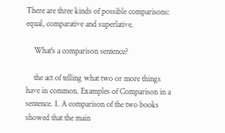There are three kinds of possible comparisons: equal, comparative and superlative.

    What's a comparison sentence?

    the act of telling what two or more things have in common. Examples of Comparison in a sentence. 1. A comparison of the two books showed that the main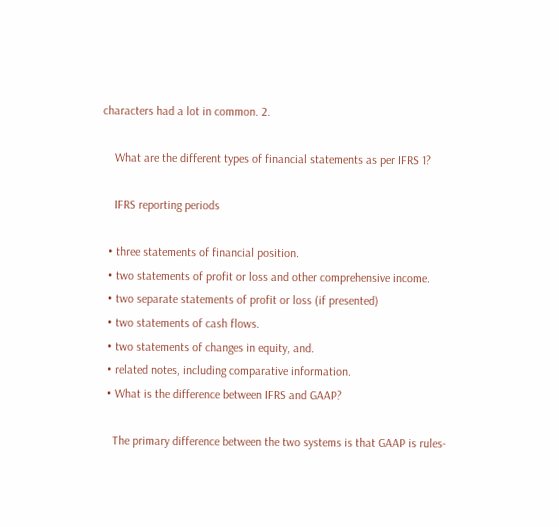characters had a lot in common. 2.

    What are the different types of financial statements as per IFRS 1?

    IFRS reporting periods

  • three statements of financial position.
  • two statements of profit or loss and other comprehensive income.
  • two separate statements of profit or loss (if presented)
  • two statements of cash flows.
  • two statements of changes in equity, and.
  • related notes, including comparative information.
  • What is the difference between IFRS and GAAP?

    The primary difference between the two systems is that GAAP is rules-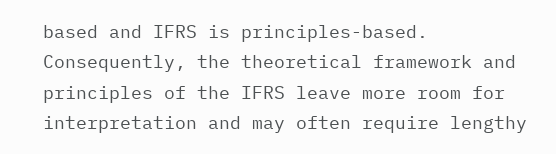based and IFRS is principles-based. Consequently, the theoretical framework and principles of the IFRS leave more room for interpretation and may often require lengthy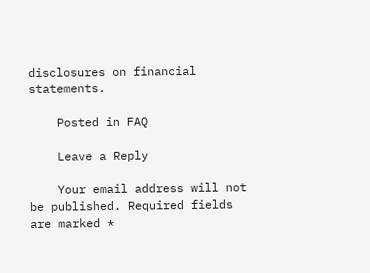disclosures on financial statements.

    Posted in FAQ

    Leave a Reply

    Your email address will not be published. Required fields are marked *